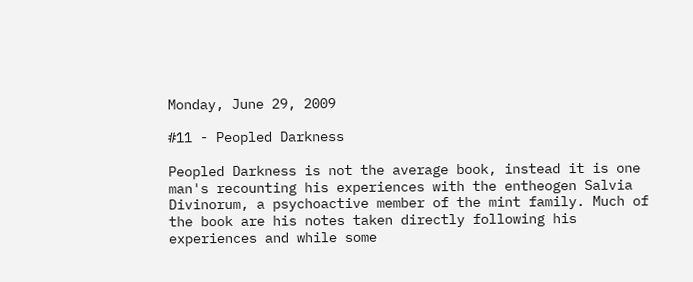Monday, June 29, 2009

#11 - Peopled Darkness

Peopled Darkness is not the average book, instead it is one man's recounting his experiences with the entheogen Salvia Divinorum, a psychoactive member of the mint family. Much of the book are his notes taken directly following his experiences and while some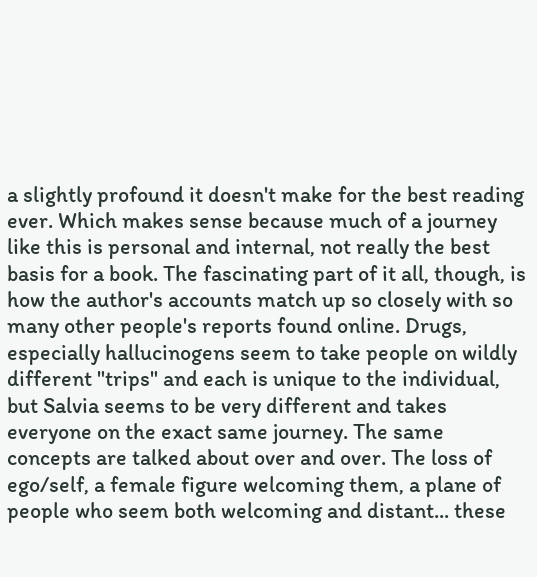a slightly profound it doesn't make for the best reading ever. Which makes sense because much of a journey like this is personal and internal, not really the best basis for a book. The fascinating part of it all, though, is how the author's accounts match up so closely with so many other people's reports found online. Drugs, especially hallucinogens seem to take people on wildly different "trips" and each is unique to the individual, but Salvia seems to be very different and takes everyone on the exact same journey. The same concepts are talked about over and over. The loss of ego/self, a female figure welcoming them, a plane of people who seem both welcoming and distant... these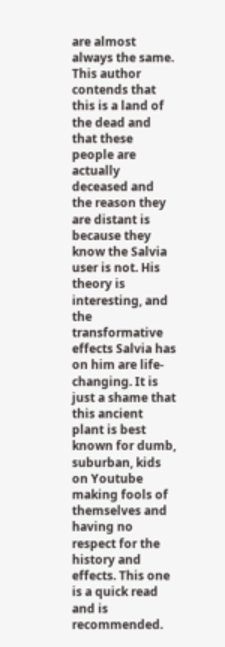are almost always the same. This author contends that this is a land of the dead and that these people are actually deceased and the reason they are distant is because they know the Salvia user is not. His theory is interesting, and the transformative effects Salvia has on him are life-changing. It is just a shame that this ancient plant is best known for dumb, suburban, kids on Youtube making fools of themselves and having no respect for the history and effects. This one is a quick read and is recommended.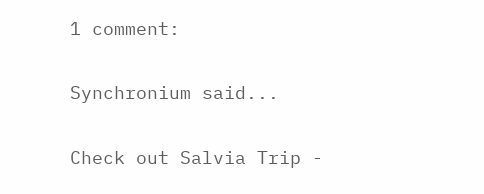1 comment:

Synchronium said...

Check out Salvia Trip -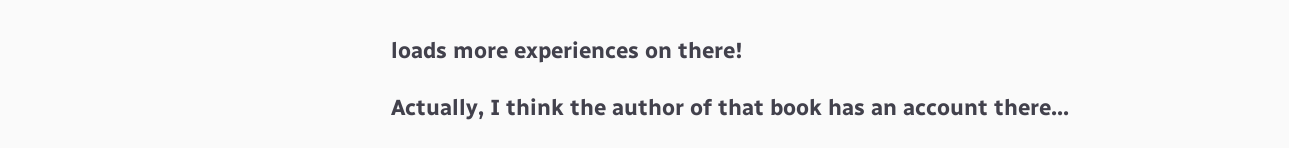loads more experiences on there!

Actually, I think the author of that book has an account there...